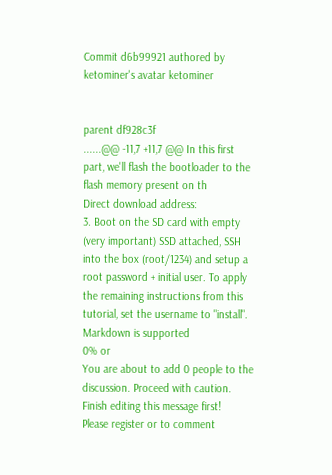Commit d6b99921 authored by ketominer's avatar ketominer


parent df928c3f
......@@ -11,7 +11,7 @@ In this first part, we'll flash the bootloader to the flash memory present on th
Direct download address:
3. Boot on the SD card with empty (very important) SSD attached, SSH into the box (root/1234) and setup a root password + initial user. To apply the remaining instructions from this tutorial, set the username to "install".
Markdown is supported
0% or
You are about to add 0 people to the discussion. Proceed with caution.
Finish editing this message first!
Please register or to comment